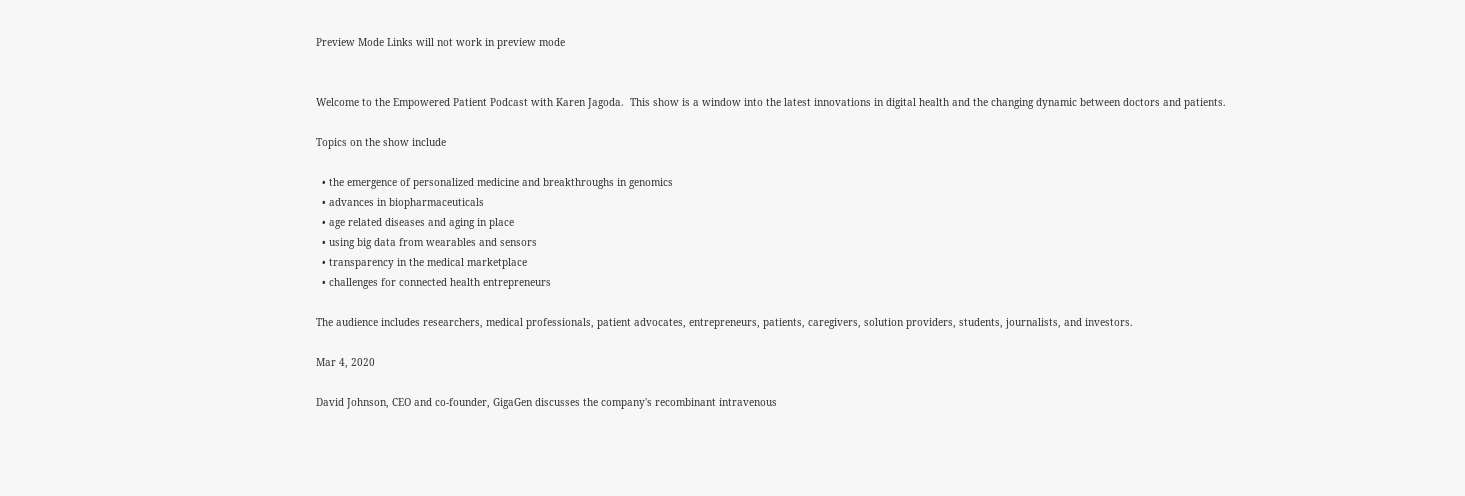Preview Mode Links will not work in preview mode


Welcome to the Empowered Patient Podcast with Karen Jagoda.  This show is a window into the latest innovations in digital health and the changing dynamic between doctors and patients.

Topics on the show include

  • the emergence of personalized medicine and breakthroughs in genomics
  • advances in biopharmaceuticals
  • age related diseases and aging in place
  • using big data from wearables and sensors
  • transparency in the medical marketplace
  • challenges for connected health entrepreneurs

The audience includes researchers, medical professionals, patient advocates, entrepreneurs, patients, caregivers, solution providers, students, journalists, and investors.

Mar 4, 2020

David Johnson, CEO and co-founder, GigaGen discusses the company's recombinant intravenous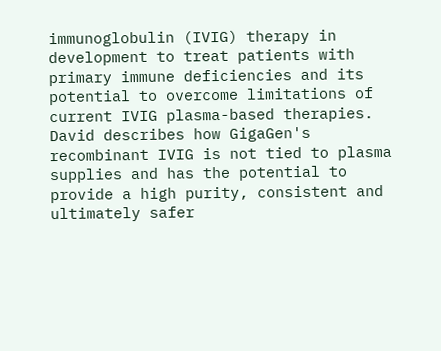immunoglobulin (IVIG) therapy in development to treat patients with primary immune deficiencies and its potential to overcome limitations of current IVIG plasma-based therapies.  David describes how GigaGen's recombinant IVIG is not tied to plasma supplies and has the potential to provide a high purity, consistent and ultimately safer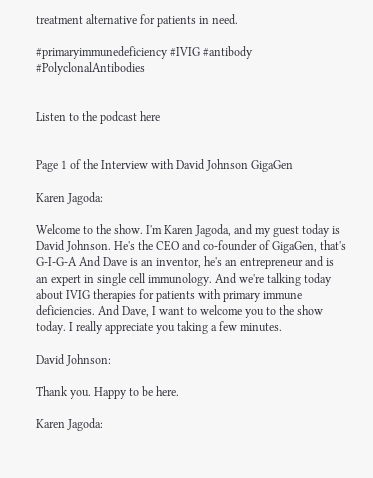treatment alternative for patients in need.

#primaryimmunedeficiency #IVIG #antibody #PolyclonalAntibodies


Listen to the podcast here


Page 1 of the Interview with David Johnson GigaGen

Karen Jagoda:

Welcome to the show. I'm Karen Jagoda, and my guest today is David Johnson. He's the CEO and co-founder of GigaGen, that's G-I-G-A And Dave is an inventor, he's an entrepreneur and is an expert in single cell immunology. And we're talking today about IVIG therapies for patients with primary immune deficiencies. And Dave, I want to welcome you to the show today. I really appreciate you taking a few minutes.

David Johnson:

Thank you. Happy to be here.

Karen Jagoda: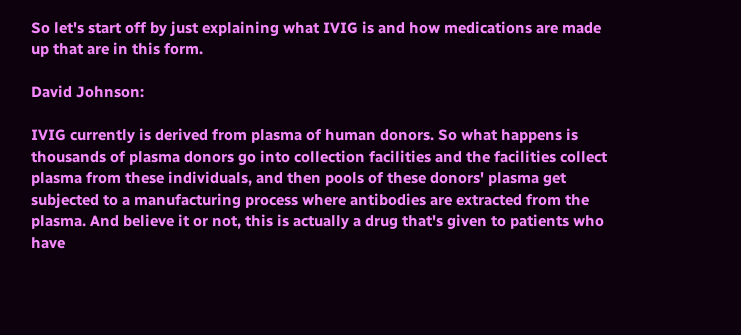So let's start off by just explaining what IVIG is and how medications are made up that are in this form.

David Johnson:

IVIG currently is derived from plasma of human donors. So what happens is thousands of plasma donors go into collection facilities and the facilities collect plasma from these individuals, and then pools of these donors' plasma get subjected to a manufacturing process where antibodies are extracted from the plasma. And believe it or not, this is actually a drug that's given to patients who have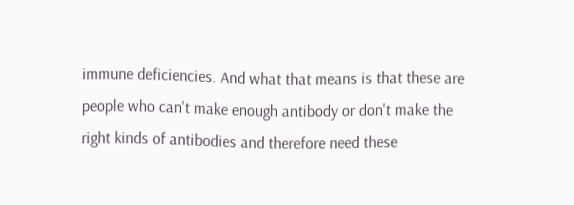immune deficiencies. And what that means is that these are people who can't make enough antibody or don't make the right kinds of antibodies and therefore need these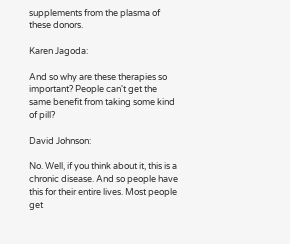supplements from the plasma of these donors.

Karen Jagoda:

And so why are these therapies so important? People can't get the same benefit from taking some kind of pill?

David Johnson:

No. Well, if you think about it, this is a chronic disease. And so people have this for their entire lives. Most people get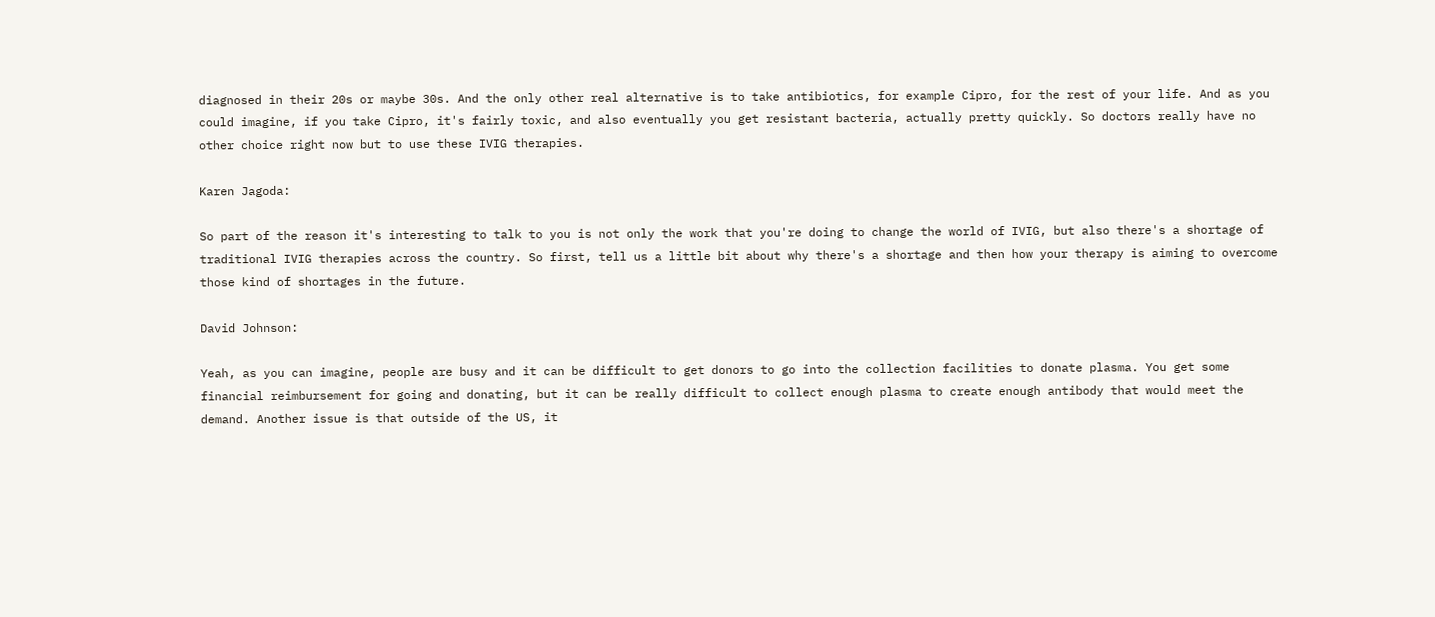diagnosed in their 20s or maybe 30s. And the only other real alternative is to take antibiotics, for example Cipro, for the rest of your life. And as you could imagine, if you take Cipro, it's fairly toxic, and also eventually you get resistant bacteria, actually pretty quickly. So doctors really have no other choice right now but to use these IVIG therapies.

Karen Jagoda:

So part of the reason it's interesting to talk to you is not only the work that you're doing to change the world of IVIG, but also there's a shortage of traditional IVIG therapies across the country. So first, tell us a little bit about why there's a shortage and then how your therapy is aiming to overcome those kind of shortages in the future.

David Johnson:

Yeah, as you can imagine, people are busy and it can be difficult to get donors to go into the collection facilities to donate plasma. You get some financial reimbursement for going and donating, but it can be really difficult to collect enough plasma to create enough antibody that would meet the demand. Another issue is that outside of the US, it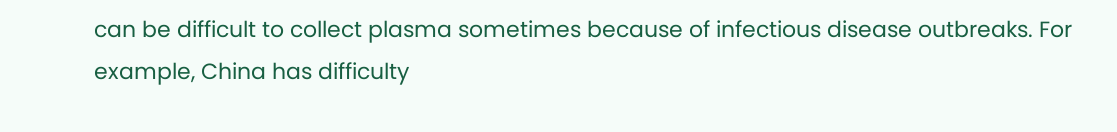can be difficult to collect plasma sometimes because of infectious disease outbreaks. For example, China has difficulty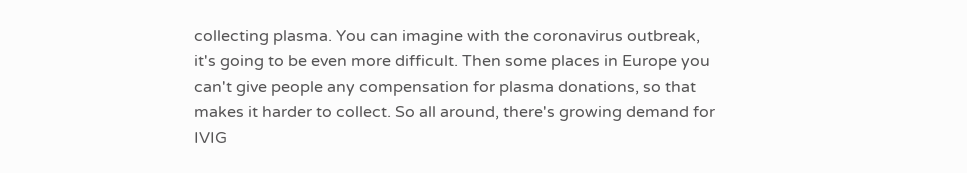collecting plasma. You can imagine with the coronavirus outbreak, it's going to be even more difficult. Then some places in Europe you can't give people any compensation for plasma donations, so that makes it harder to collect. So all around, there's growing demand for IVIG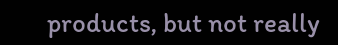products, but not really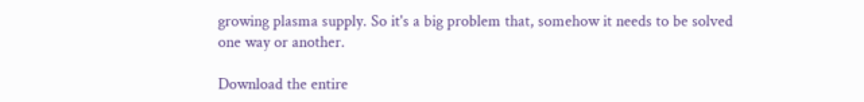growing plasma supply. So it's a big problem that, somehow it needs to be solved one way or another.

Download the entire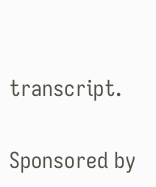transcript.


Sponsored by